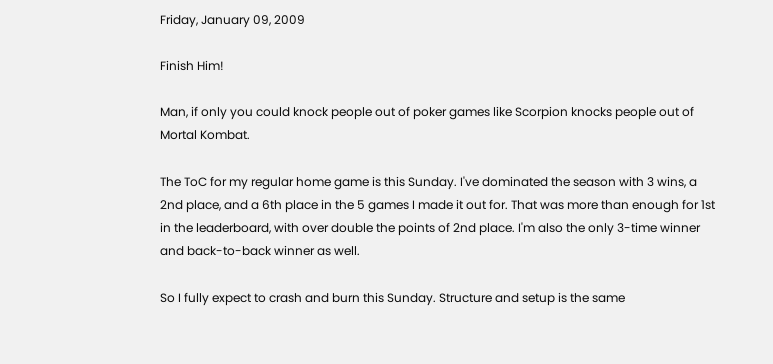Friday, January 09, 2009

Finish Him!

Man, if only you could knock people out of poker games like Scorpion knocks people out of Mortal Kombat.

The ToC for my regular home game is this Sunday. I've dominated the season with 3 wins, a 2nd place, and a 6th place in the 5 games I made it out for. That was more than enough for 1st in the leaderboard, with over double the points of 2nd place. I'm also the only 3-time winner and back-to-back winner as well.

So I fully expect to crash and burn this Sunday. Structure and setup is the same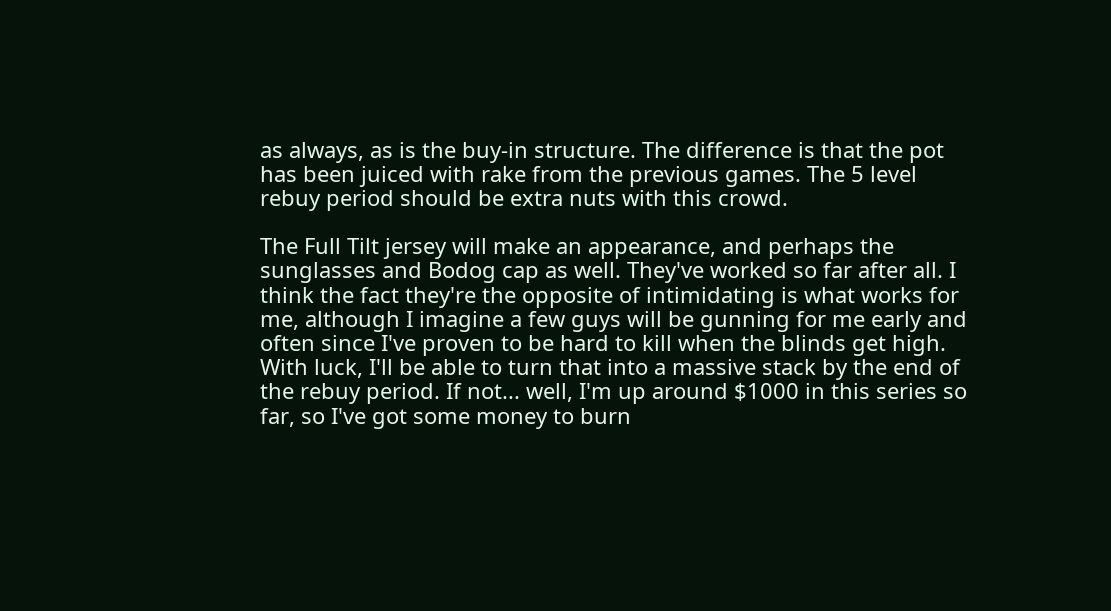as always, as is the buy-in structure. The difference is that the pot has been juiced with rake from the previous games. The 5 level rebuy period should be extra nuts with this crowd.

The Full Tilt jersey will make an appearance, and perhaps the sunglasses and Bodog cap as well. They've worked so far after all. I think the fact they're the opposite of intimidating is what works for me, although I imagine a few guys will be gunning for me early and often since I've proven to be hard to kill when the blinds get high. With luck, I'll be able to turn that into a massive stack by the end of the rebuy period. If not... well, I'm up around $1000 in this series so far, so I've got some money to burn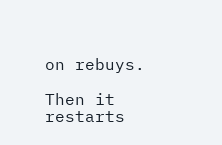on rebuys.

Then it restarts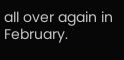all over again in February.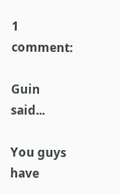1 comment:

Guin said...

You guys have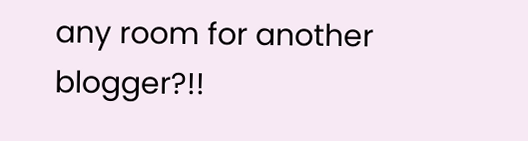any room for another blogger?!!